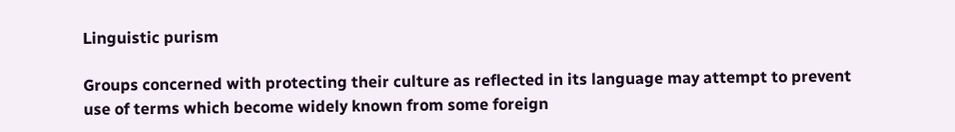Linguistic purism

Groups concerned with protecting their culture as reflected in its language may attempt to prevent use of terms which become widely known from some foreign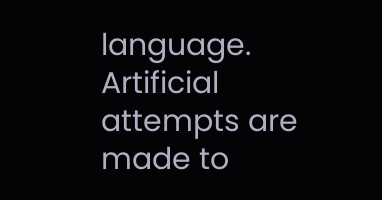language. Artificial attempts are made to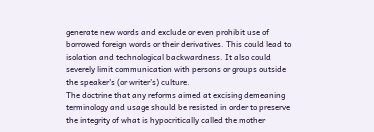generate new words and exclude or even prohibit use of borrowed foreign words or their derivatives. This could lead to isolation and technological backwardness. It also could severely limit communication with persons or groups outside the speaker's (or writer's) culture.
The doctrine that any reforms aimed at excising demeaning terminology and usage should be resisted in order to preserve the integrity of what is hypocritically called the mother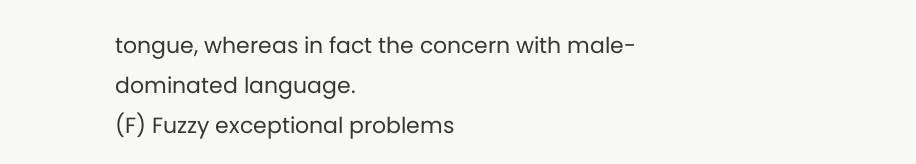tongue, whereas in fact the concern with male-dominated language.
(F) Fuzzy exceptional problems